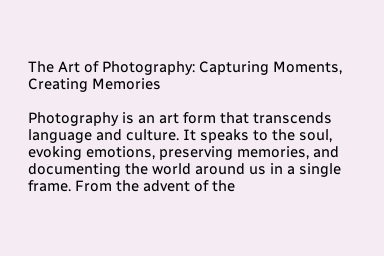The Art of Photography: Capturing Moments, Creating Memories

Photography is an art form that transcends language and culture. It speaks to the soul, evoking emotions, preserving memories, and documenting the world around us in a single frame. From the advent of the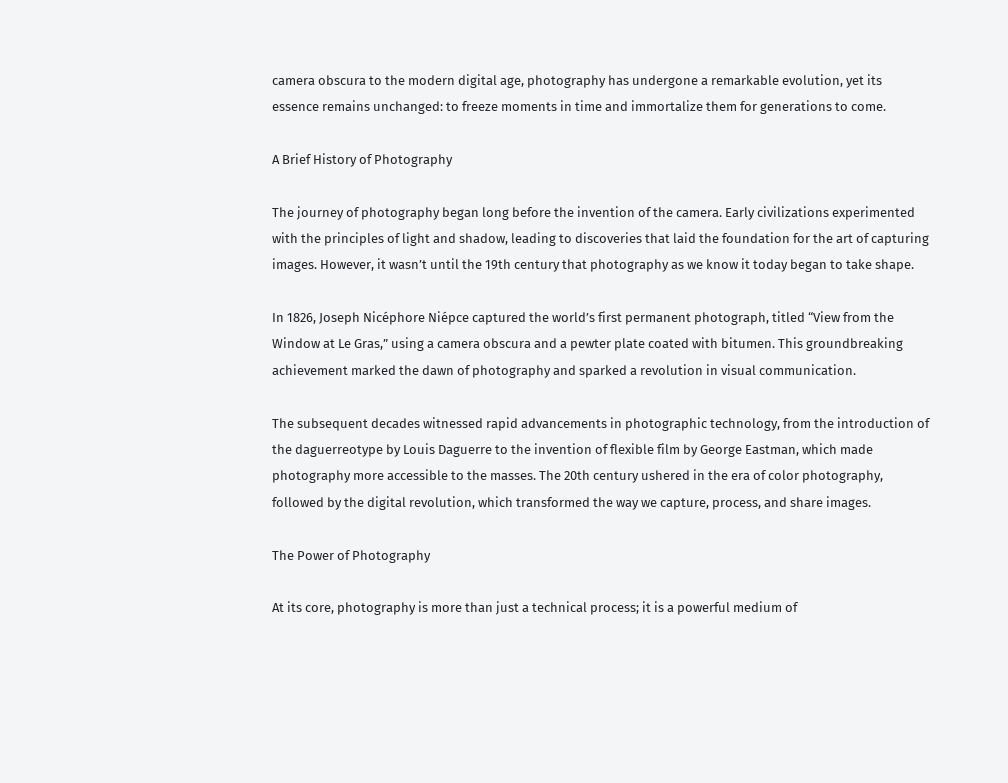camera obscura to the modern digital age, photography has undergone a remarkable evolution, yet its essence remains unchanged: to freeze moments in time and immortalize them for generations to come.

A Brief History of Photography

The journey of photography began long before the invention of the camera. Early civilizations experimented with the principles of light and shadow, leading to discoveries that laid the foundation for the art of capturing images. However, it wasn’t until the 19th century that photography as we know it today began to take shape.

In 1826, Joseph Nicéphore Niépce captured the world’s first permanent photograph, titled “View from the Window at Le Gras,” using a camera obscura and a pewter plate coated with bitumen. This groundbreaking achievement marked the dawn of photography and sparked a revolution in visual communication.

The subsequent decades witnessed rapid advancements in photographic technology, from the introduction of the daguerreotype by Louis Daguerre to the invention of flexible film by George Eastman, which made photography more accessible to the masses. The 20th century ushered in the era of color photography, followed by the digital revolution, which transformed the way we capture, process, and share images.

The Power of Photography

At its core, photography is more than just a technical process; it is a powerful medium of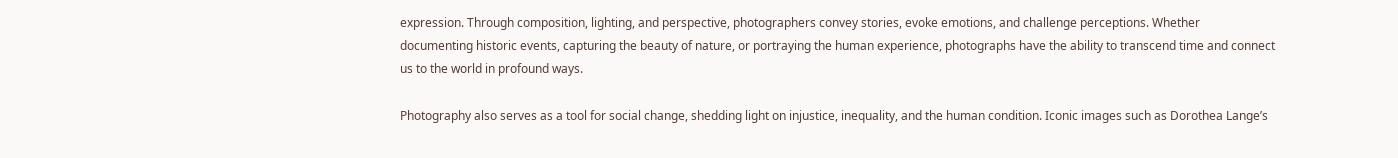expression. Through composition, lighting, and perspective, photographers convey stories, evoke emotions, and challenge perceptions. Whether documenting historic events, capturing the beauty of nature, or portraying the human experience, photographs have the ability to transcend time and connect us to the world in profound ways.

Photography also serves as a tool for social change, shedding light on injustice, inequality, and the human condition. Iconic images such as Dorothea Lange’s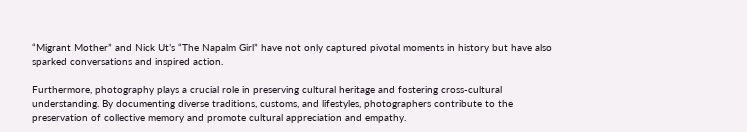“Migrant Mother” and Nick Ut’s “The Napalm Girl” have not only captured pivotal moments in history but have also sparked conversations and inspired action.

Furthermore, photography plays a crucial role in preserving cultural heritage and fostering cross-cultural understanding. By documenting diverse traditions, customs, and lifestyles, photographers contribute to the preservation of collective memory and promote cultural appreciation and empathy.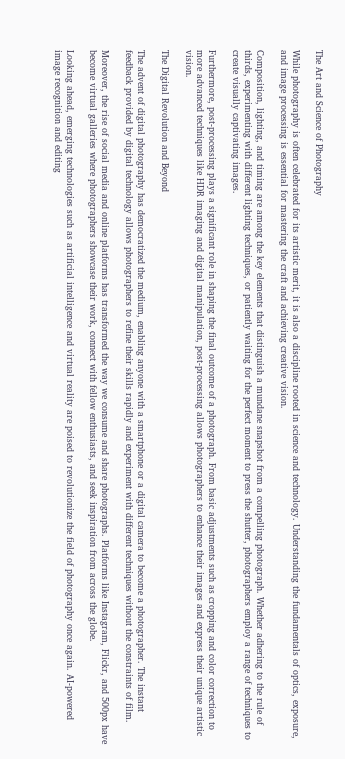The Art and Science of Photography

While photography is often celebrated for its artistic merit, it is also a discipline rooted in science and technology. Understanding the fundamentals of optics, exposure, and image processing is essential for mastering the craft and achieving creative vision.

Composition, lighting, and timing are among the key elements that distinguish a mundane snapshot from a compelling photograph. Whether adhering to the rule of thirds, experimenting with different lighting techniques, or patiently waiting for the perfect moment to press the shutter, photographers employ a range of techniques to create visually captivating images.

Furthermore, post-processing plays a significant role in shaping the final outcome of a photograph. From basic adjustments such as cropping and color correction to more advanced techniques like HDR imaging and digital manipulation, post-processing allows photographers to enhance their images and express their unique artistic vision.

The Digital Revolution and Beyond

The advent of digital photography has democratized the medium, enabling anyone with a smartphone or a digital camera to become a photographer. The instant feedback provided by digital technology allows photographers to refine their skills rapidly and experiment with different techniques without the constraints of film.

Moreover, the rise of social media and online platforms has transformed the way we consume and share photographs. Platforms like Instagram, Flickr, and 500px have become virtual galleries where photographers showcase their work, connect with fellow enthusiasts, and seek inspiration from across the globe.

Looking ahead, emerging technologies such as artificial intelligence and virtual reality are poised to revolutionize the field of photography once again. AI-powered image recognition and editing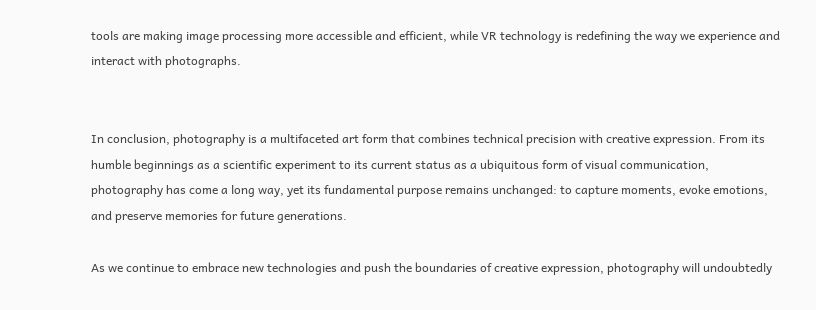tools are making image processing more accessible and efficient, while VR technology is redefining the way we experience and interact with photographs.


In conclusion, photography is a multifaceted art form that combines technical precision with creative expression. From its humble beginnings as a scientific experiment to its current status as a ubiquitous form of visual communication, photography has come a long way, yet its fundamental purpose remains unchanged: to capture moments, evoke emotions, and preserve memories for future generations.

As we continue to embrace new technologies and push the boundaries of creative expression, photography will undoubtedly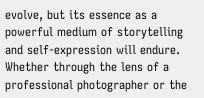evolve, but its essence as a powerful medium of storytelling and self-expression will endure. Whether through the lens of a professional photographer or the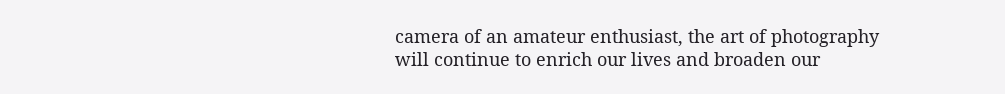camera of an amateur enthusiast, the art of photography will continue to enrich our lives and broaden our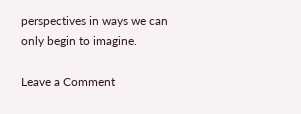perspectives in ways we can only begin to imagine.

Leave a Comment